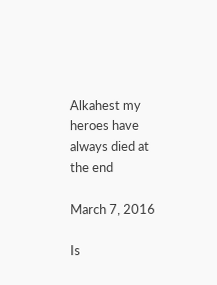Alkahest my heroes have always died at the end

March 7, 2016

Is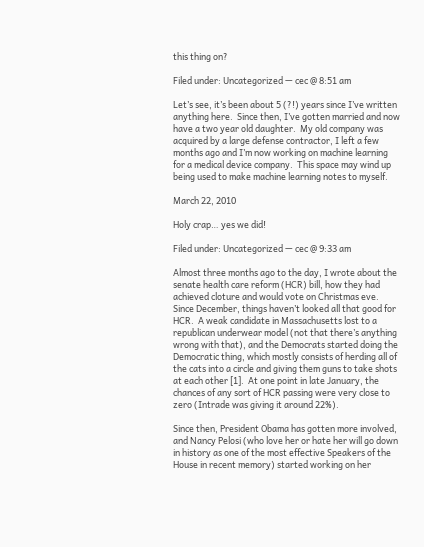this thing on?

Filed under: Uncategorized — cec @ 8:51 am

Let’s see, it’s been about 5 (?!) years since I’ve written anything here.  Since then, I’ve gotten married and now have a two year old daughter.  My old company was acquired by a large defense contractor, I left a few months ago and I’m now working on machine learning for a medical device company.  This space may wind up being used to make machine learning notes to myself.

March 22, 2010

Holy crap… yes we did!

Filed under: Uncategorized — cec @ 9:33 am

Almost three months ago to the day, I wrote about the senate health care reform (HCR) bill, how they had achieved cloture and would vote on Christmas eve.  Since December, things haven’t looked all that good for HCR.  A weak candidate in Massachusetts lost to a republican underwear model (not that there’s anything wrong with that), and the Democrats started doing the Democratic thing, which mostly consists of herding all of the cats into a circle and giving them guns to take shots at each other [1].  At one point in late January, the chances of any sort of HCR passing were very close to zero (Intrade was giving it around 22%).

Since then, President Obama has gotten more involved, and Nancy Pelosi (who love her or hate her will go down in history as one of the most effective Speakers of the House in recent memory) started working on her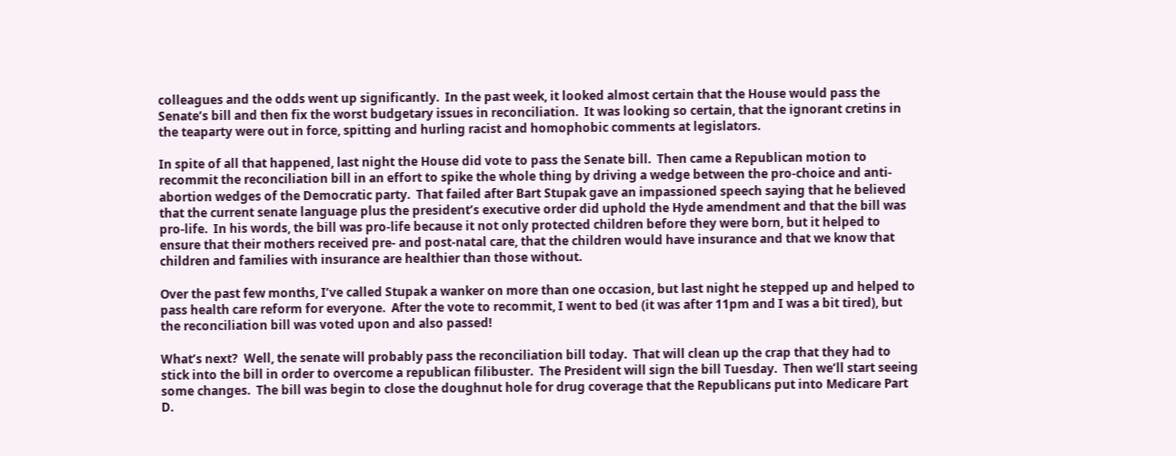colleagues and the odds went up significantly.  In the past week, it looked almost certain that the House would pass the Senate’s bill and then fix the worst budgetary issues in reconciliation.  It was looking so certain, that the ignorant cretins in the teaparty were out in force, spitting and hurling racist and homophobic comments at legislators.

In spite of all that happened, last night the House did vote to pass the Senate bill.  Then came a Republican motion to recommit the reconciliation bill in an effort to spike the whole thing by driving a wedge between the pro-choice and anti-abortion wedges of the Democratic party.  That failed after Bart Stupak gave an impassioned speech saying that he believed that the current senate language plus the president’s executive order did uphold the Hyde amendment and that the bill was pro-life.  In his words, the bill was pro-life because it not only protected children before they were born, but it helped to ensure that their mothers received pre- and post-natal care, that the children would have insurance and that we know that children and families with insurance are healthier than those without.

Over the past few months, I’ve called Stupak a wanker on more than one occasion, but last night he stepped up and helped to pass health care reform for everyone.  After the vote to recommit, I went to bed (it was after 11pm and I was a bit tired), but the reconciliation bill was voted upon and also passed!

What’s next?  Well, the senate will probably pass the reconciliation bill today.  That will clean up the crap that they had to stick into the bill in order to overcome a republican filibuster.  The President will sign the bill Tuesday.  Then we’ll start seeing some changes.  The bill was begin to close the doughnut hole for drug coverage that the Republicans put into Medicare Part D.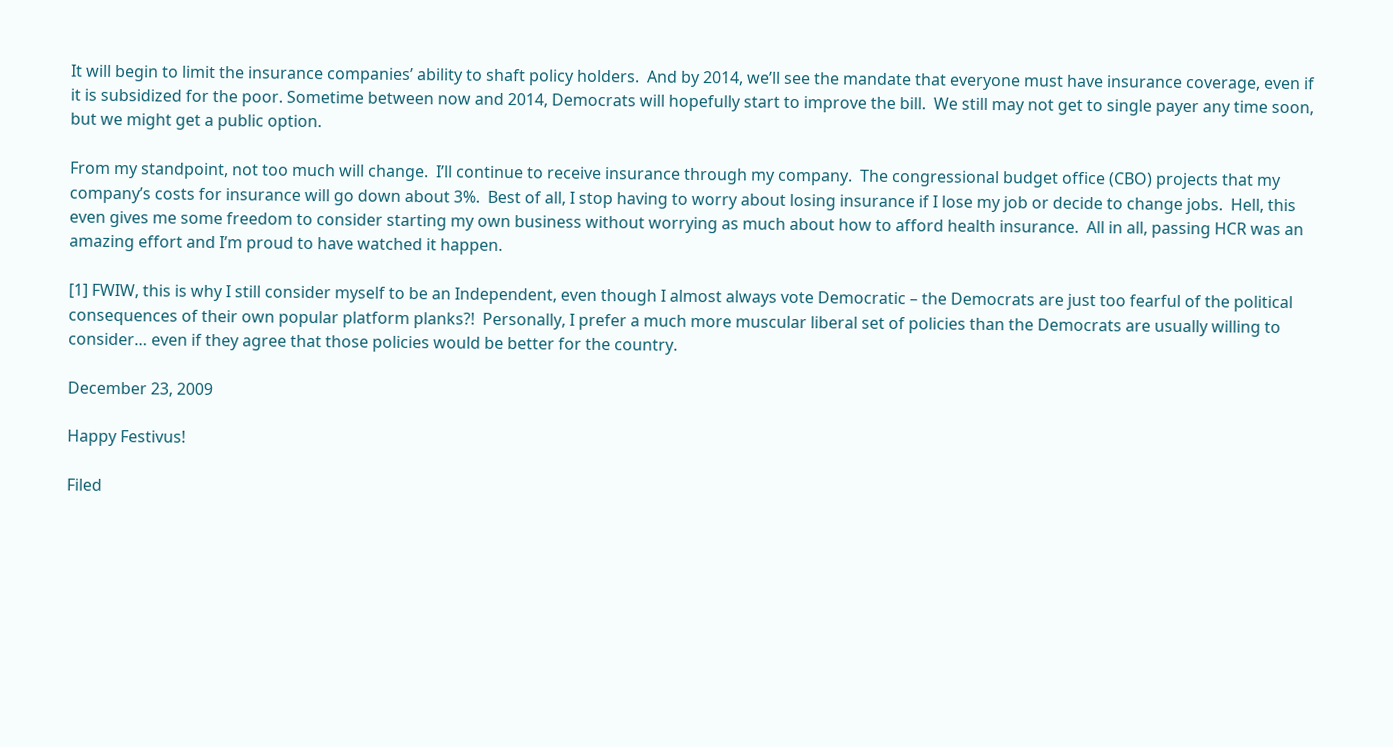It will begin to limit the insurance companies’ ability to shaft policy holders.  And by 2014, we’ll see the mandate that everyone must have insurance coverage, even if it is subsidized for the poor. Sometime between now and 2014, Democrats will hopefully start to improve the bill.  We still may not get to single payer any time soon, but we might get a public option.

From my standpoint, not too much will change.  I’ll continue to receive insurance through my company.  The congressional budget office (CBO) projects that my company’s costs for insurance will go down about 3%.  Best of all, I stop having to worry about losing insurance if I lose my job or decide to change jobs.  Hell, this even gives me some freedom to consider starting my own business without worrying as much about how to afford health insurance.  All in all, passing HCR was an amazing effort and I’m proud to have watched it happen.

[1] FWIW, this is why I still consider myself to be an Independent, even though I almost always vote Democratic – the Democrats are just too fearful of the political consequences of their own popular platform planks?!  Personally, I prefer a much more muscular liberal set of policies than the Democrats are usually willing to consider… even if they agree that those policies would be better for the country.

December 23, 2009

Happy Festivus!

Filed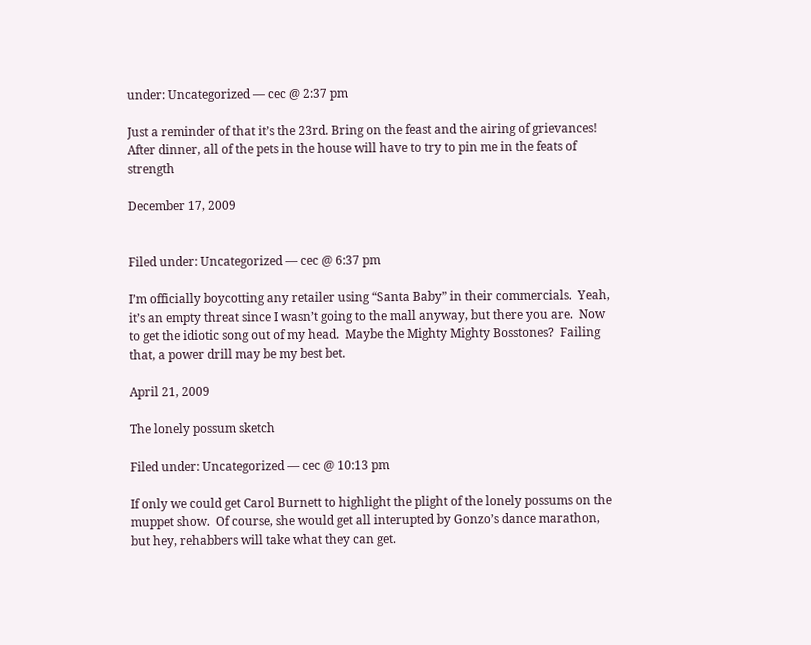under: Uncategorized — cec @ 2:37 pm

Just a reminder of that it’s the 23rd. Bring on the feast and the airing of grievances! After dinner, all of the pets in the house will have to try to pin me in the feats of strength

December 17, 2009


Filed under: Uncategorized — cec @ 6:37 pm

I’m officially boycotting any retailer using “Santa Baby” in their commercials.  Yeah, it’s an empty threat since I wasn’t going to the mall anyway, but there you are.  Now to get the idiotic song out of my head.  Maybe the Mighty Mighty Bosstones?  Failing that, a power drill may be my best bet.

April 21, 2009

The lonely possum sketch

Filed under: Uncategorized — cec @ 10:13 pm

If only we could get Carol Burnett to highlight the plight of the lonely possums on the muppet show.  Of course, she would get all interupted by Gonzo’s dance marathon, but hey, rehabbers will take what they can get.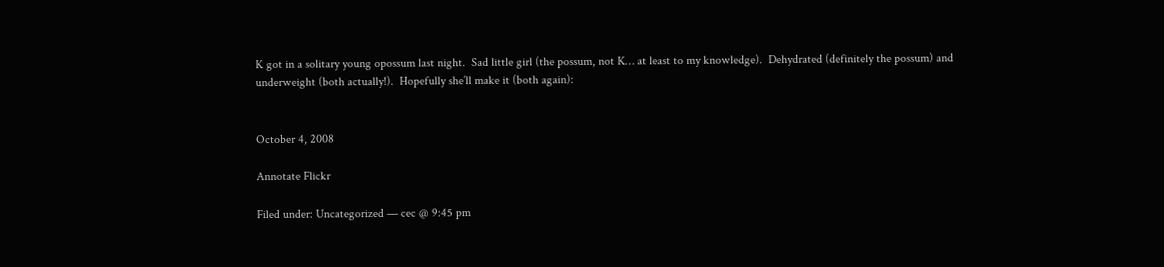K got in a solitary young opossum last night.  Sad little girl (the possum, not K… at least to my knowledge).  Dehydrated (definitely the possum) and underweight (both actually!).  Hopefully she’ll make it (both again):


October 4, 2008

Annotate Flickr

Filed under: Uncategorized — cec @ 9:45 pm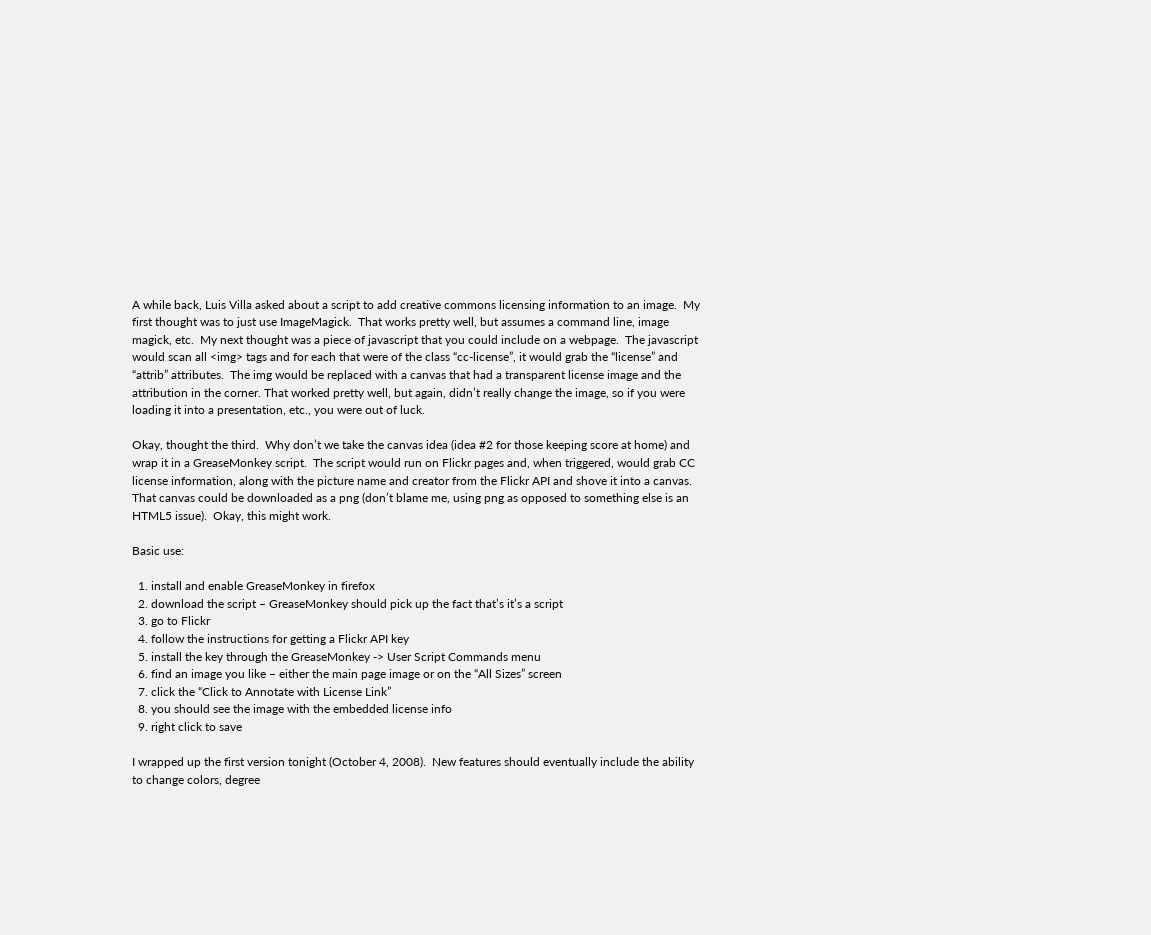A while back, Luis Villa asked about a script to add creative commons licensing information to an image.  My first thought was to just use ImageMagick.  That works pretty well, but assumes a command line, image magick, etc.  My next thought was a piece of javascript that you could include on a webpage.  The javascript would scan all <img> tags and for each that were of the class “cc-license”, it would grab the “license” and “attrib” attributes.  The img would be replaced with a canvas that had a transparent license image and the attribution in the corner. That worked pretty well, but again, didn’t really change the image, so if you were loading it into a presentation, etc., you were out of luck.

Okay, thought the third.  Why don’t we take the canvas idea (idea #2 for those keeping score at home) and wrap it in a GreaseMonkey script.  The script would run on Flickr pages and, when triggered, would grab CC license information, along with the picture name and creator from the Flickr API and shove it into a canvas.  That canvas could be downloaded as a png (don’t blame me, using png as opposed to something else is an HTML5 issue).  Okay, this might work.

Basic use:

  1. install and enable GreaseMonkey in firefox
  2. download the script – GreaseMonkey should pick up the fact that’s it’s a script
  3. go to Flickr
  4. follow the instructions for getting a Flickr API key
  5. install the key through the GreaseMonkey -> User Script Commands menu
  6. find an image you like – either the main page image or on the “All Sizes” screen
  7. click the “Click to Annotate with License Link”
  8. you should see the image with the embedded license info
  9. right click to save

I wrapped up the first version tonight (October 4, 2008).  New features should eventually include the ability to change colors, degree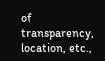of transparency, location, etc.,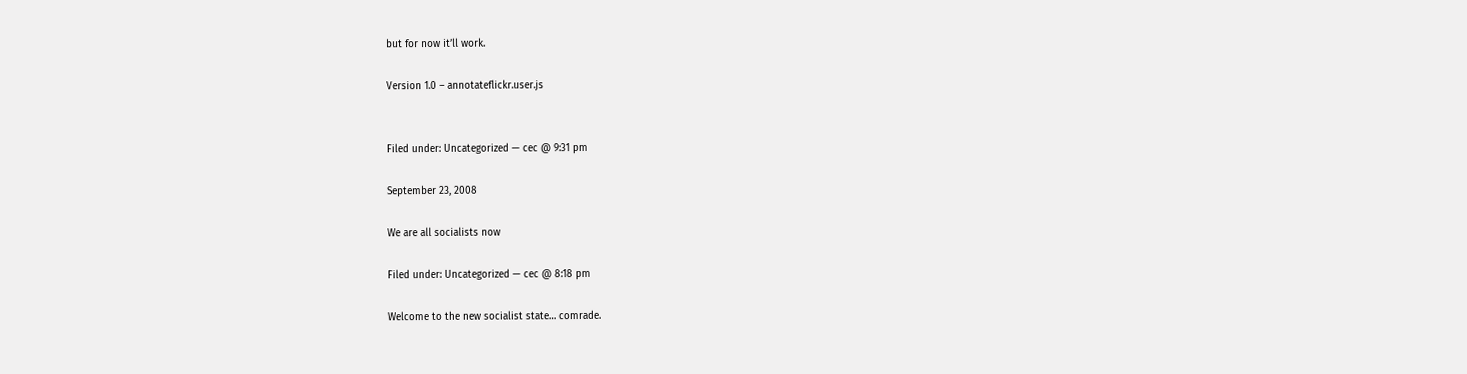but for now it’ll work.

Version 1.0 – annotateflickr.user.js


Filed under: Uncategorized — cec @ 9:31 pm

September 23, 2008

We are all socialists now

Filed under: Uncategorized — cec @ 8:18 pm

Welcome to the new socialist state… comrade.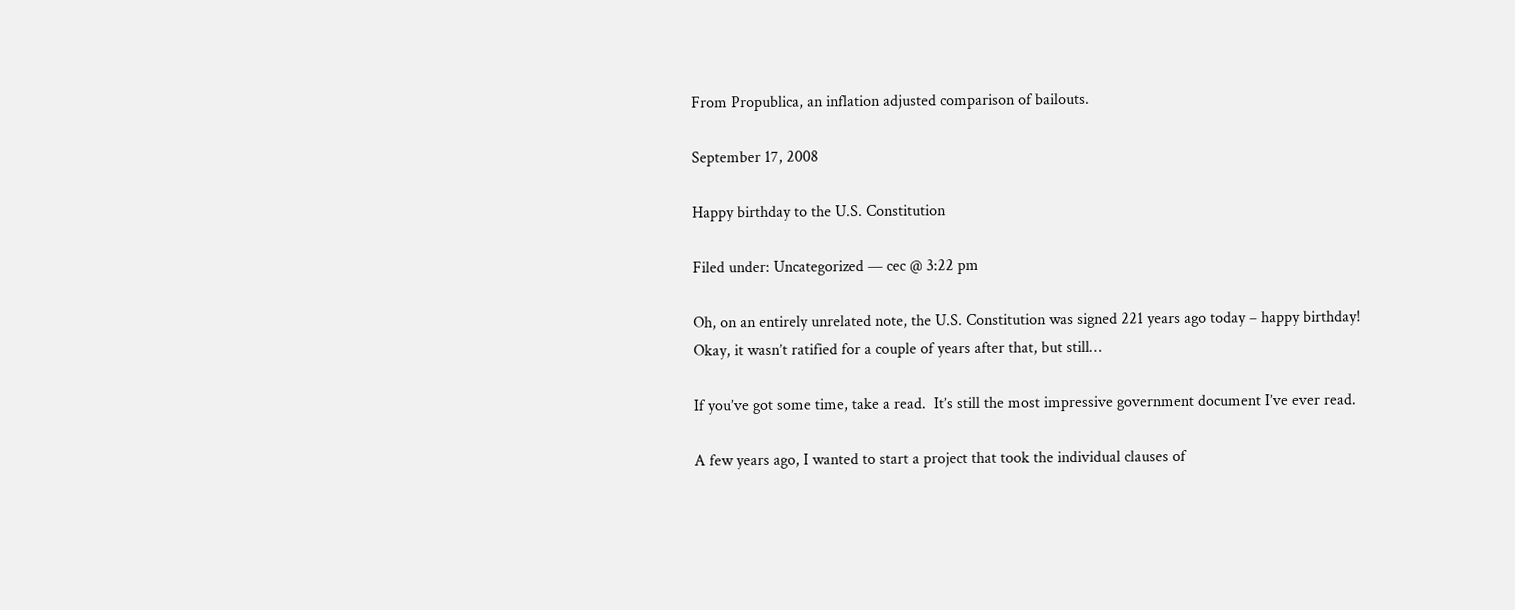From Propublica, an inflation adjusted comparison of bailouts.

September 17, 2008

Happy birthday to the U.S. Constitution

Filed under: Uncategorized — cec @ 3:22 pm

Oh, on an entirely unrelated note, the U.S. Constitution was signed 221 years ago today – happy birthday!  Okay, it wasn’t ratified for a couple of years after that, but still…

If you’ve got some time, take a read.  It’s still the most impressive government document I’ve ever read.

A few years ago, I wanted to start a project that took the individual clauses of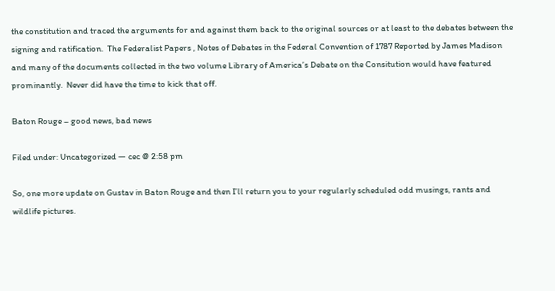the constitution and traced the arguments for and against them back to the original sources or at least to the debates between the signing and ratification.  The Federalist Papers , Notes of Debates in the Federal Convention of 1787 Reported by James Madison and many of the documents collected in the two volume Library of America’s Debate on the Consitution would have featured prominantly.  Never did have the time to kick that off.

Baton Rouge – good news, bad news

Filed under: Uncategorized — cec @ 2:58 pm

So, one more update on Gustav in Baton Rouge and then I’ll return you to your regularly scheduled odd musings, rants and wildlife pictures.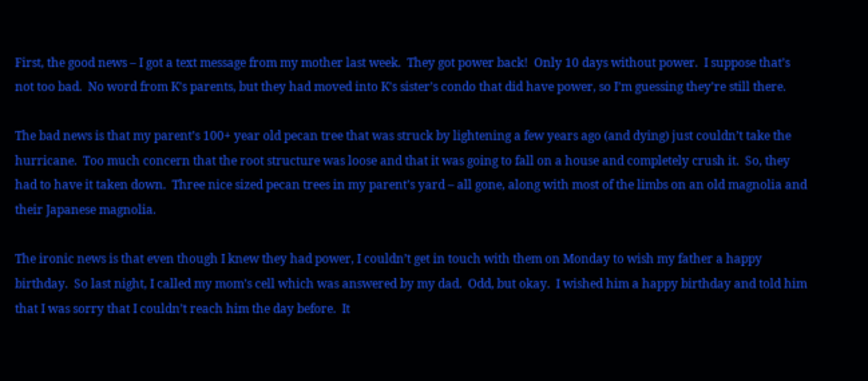First, the good news – I got a text message from my mother last week.  They got power back!  Only 10 days without power.  I suppose that’s not too bad.  No word from K’s parents, but they had moved into K’s sister’s condo that did have power, so I’m guessing they’re still there.

The bad news is that my parent’s 100+ year old pecan tree that was struck by lightening a few years ago (and dying) just couldn’t take the hurricane.  Too much concern that the root structure was loose and that it was going to fall on a house and completely crush it.  So, they had to have it taken down.  Three nice sized pecan trees in my parent’s yard – all gone, along with most of the limbs on an old magnolia and their Japanese magnolia.

The ironic news is that even though I knew they had power, I couldn’t get in touch with them on Monday to wish my father a happy birthday.  So last night, I called my mom’s cell which was answered by my dad.  Odd, but okay.  I wished him a happy birthday and told him that I was sorry that I couldn’t reach him the day before.  It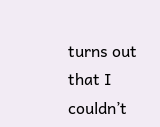turns out that I couldn’t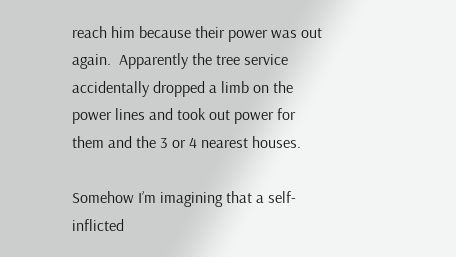reach him because their power was out again.  Apparently the tree service accidentally dropped a limb on the power lines and took out power for them and the 3 or 4 nearest houses.

Somehow I’m imagining that a self-inflicted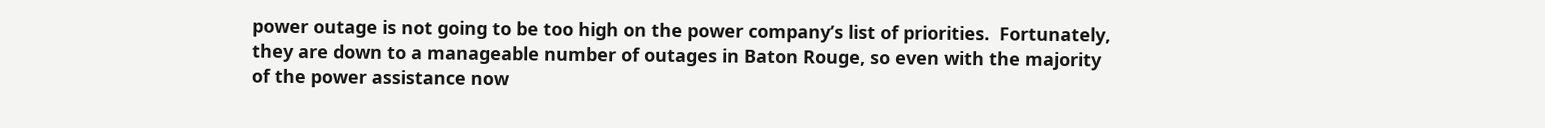power outage is not going to be too high on the power company’s list of priorities.  Fortunately, they are down to a manageable number of outages in Baton Rouge, so even with the majority of the power assistance now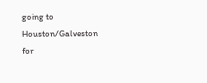going to Houston/Galveston for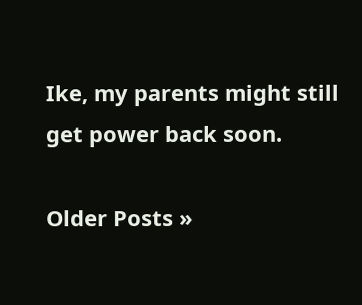Ike, my parents might still get power back soon.

Older Posts »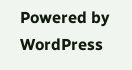Powered by WordPress